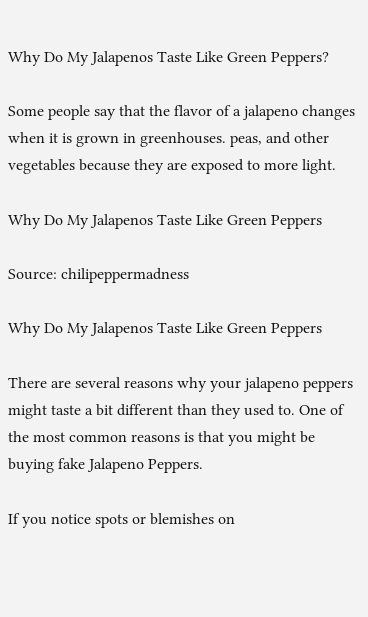Why Do My Jalapenos Taste Like Green Peppers?

Some people say that the flavor of a jalapeno changes when it is grown in greenhouses. peas, and other vegetables because they are exposed to more light.

Why Do My Jalapenos Taste Like Green Peppers

Source: chilipeppermadness

Why Do My Jalapenos Taste Like Green Peppers

There are several reasons why your jalapeno peppers might taste a bit different than they used to. One of the most common reasons is that you might be buying fake Jalapeno Peppers.

If you notice spots or blemishes on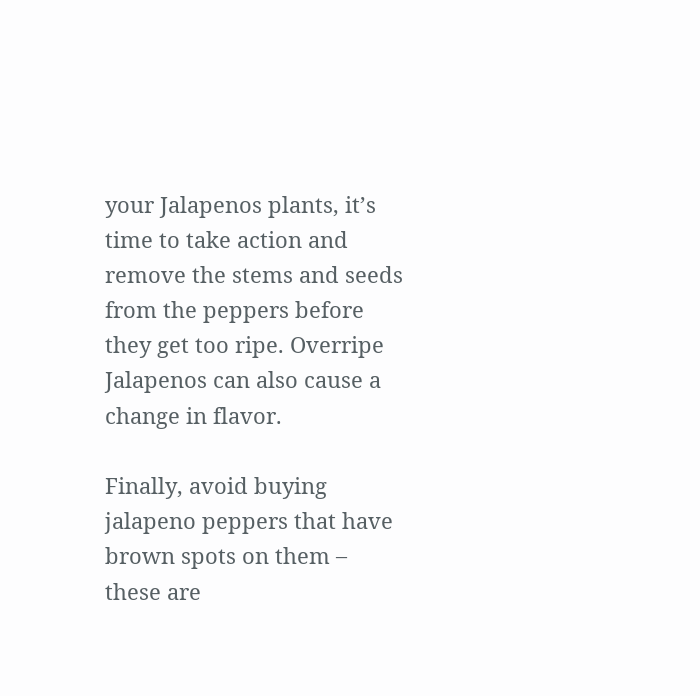your Jalapenos plants, it’s time to take action and remove the stems and seeds from the peppers before they get too ripe. Overripe Jalapenos can also cause a change in flavor.

Finally, avoid buying jalapeno peppers that have brown spots on them – these are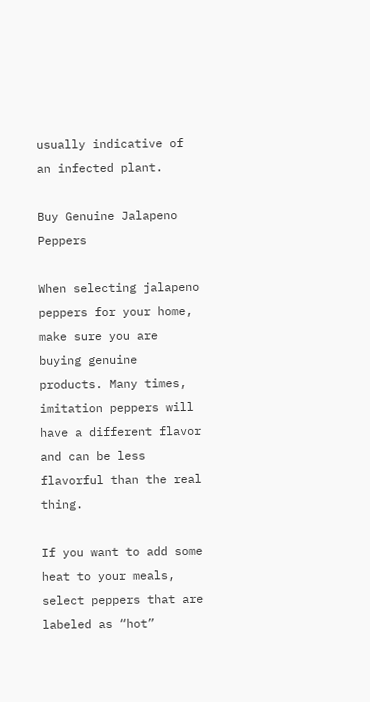usually indicative of an infected plant.

Buy Genuine Jalapeno Peppers

When selecting jalapeno peppers for your home, make sure you are buying genuine products. Many times, imitation peppers will have a different flavor and can be less flavorful than the real thing.

If you want to add some heat to your meals, select peppers that are labeled as “hot”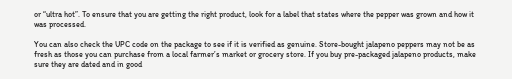or “ultra hot”. To ensure that you are getting the right product, look for a label that states where the pepper was grown and how it was processed.

You can also check the UPC code on the package to see if it is verified as genuine. Store-bought jalapeno peppers may not be as fresh as those you can purchase from a local farmer’s market or grocery store. If you buy pre-packaged jalapeno products, make sure they are dated and in good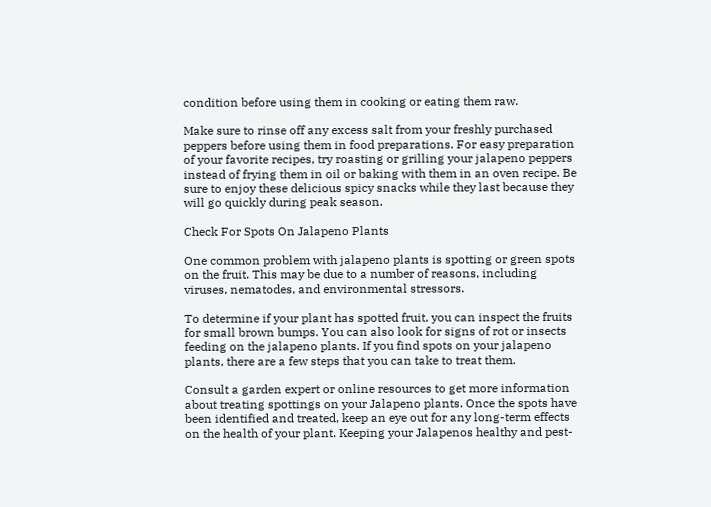condition before using them in cooking or eating them raw.

Make sure to rinse off any excess salt from your freshly purchased peppers before using them in food preparations. For easy preparation of your favorite recipes, try roasting or grilling your jalapeno peppers instead of frying them in oil or baking with them in an oven recipe. Be sure to enjoy these delicious spicy snacks while they last because they will go quickly during peak season.

Check For Spots On Jalapeno Plants

One common problem with jalapeno plants is spotting or green spots on the fruit. This may be due to a number of reasons, including viruses, nematodes, and environmental stressors.

To determine if your plant has spotted fruit, you can inspect the fruits for small brown bumps. You can also look for signs of rot or insects feeding on the jalapeno plants. If you find spots on your jalapeno plants, there are a few steps that you can take to treat them.

Consult a garden expert or online resources to get more information about treating spottings on your Jalapeno plants. Once the spots have been identified and treated, keep an eye out for any long-term effects on the health of your plant. Keeping your Jalapenos healthy and pest-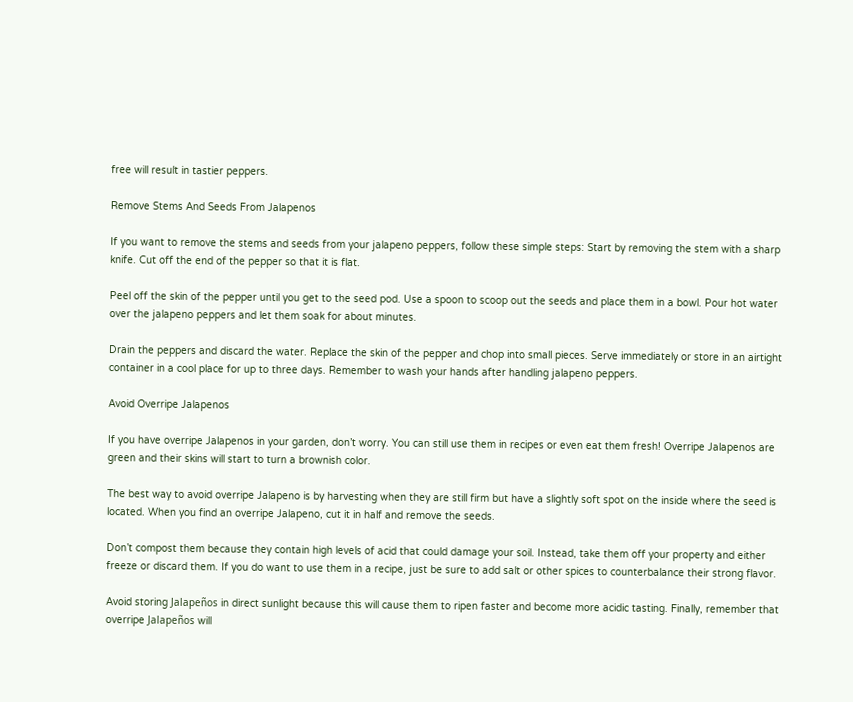free will result in tastier peppers.

Remove Stems And Seeds From Jalapenos

If you want to remove the stems and seeds from your jalapeno peppers, follow these simple steps: Start by removing the stem with a sharp knife. Cut off the end of the pepper so that it is flat.

Peel off the skin of the pepper until you get to the seed pod. Use a spoon to scoop out the seeds and place them in a bowl. Pour hot water over the jalapeno peppers and let them soak for about minutes.

Drain the peppers and discard the water. Replace the skin of the pepper and chop into small pieces. Serve immediately or store in an airtight container in a cool place for up to three days. Remember to wash your hands after handling jalapeno peppers.

Avoid Overripe Jalapenos

If you have overripe Jalapenos in your garden, don’t worry. You can still use them in recipes or even eat them fresh! Overripe Jalapenos are green and their skins will start to turn a brownish color.

The best way to avoid overripe Jalapeno is by harvesting when they are still firm but have a slightly soft spot on the inside where the seed is located. When you find an overripe Jalapeno, cut it in half and remove the seeds.

Don’t compost them because they contain high levels of acid that could damage your soil. Instead, take them off your property and either freeze or discard them. If you do want to use them in a recipe, just be sure to add salt or other spices to counterbalance their strong flavor.

Avoid storing Jalapeños in direct sunlight because this will cause them to ripen faster and become more acidic tasting. Finally, remember that overripe Jalapeños will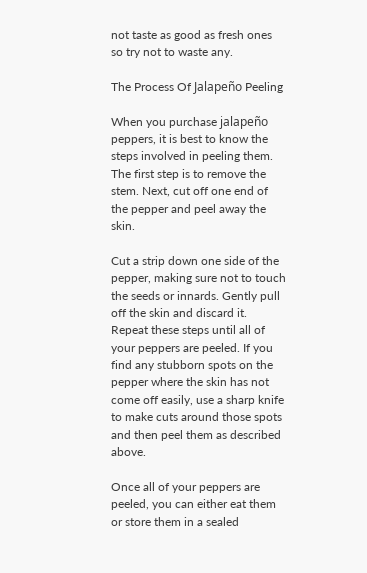not taste as good as fresh ones so try not to waste any.

The Process Of Jalapeño Peeling

When you purchase jalapeño peppers, it is best to know the steps involved in peeling them. The first step is to remove the stem. Next, cut off one end of the pepper and peel away the skin.

Cut a strip down one side of the pepper, making sure not to touch the seeds or innards. Gently pull off the skin and discard it. Repeat these steps until all of your peppers are peeled. If you find any stubborn spots on the pepper where the skin has not come off easily, use a sharp knife to make cuts around those spots and then peel them as described above.

Once all of your peppers are peeled, you can either eat them or store them in a sealed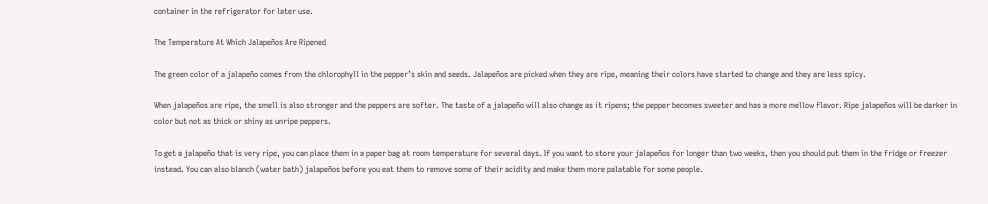container in the refrigerator for later use.

The Temperature At Which Jalapeños Are Ripened

The green color of a jalapeño comes from the chlorophyll in the pepper’s skin and seeds. Jalapeños are picked when they are ripe, meaning their colors have started to change and they are less spicy.

When jalapeños are ripe, the smell is also stronger and the peppers are softer. The taste of a jalapeño will also change as it ripens; the pepper becomes sweeter and has a more mellow flavor. Ripe jalapeños will be darker in color but not as thick or shiny as unripe peppers.

To get a jalapeño that is very ripe, you can place them in a paper bag at room temperature for several days. If you want to store your jalapeños for longer than two weeks, then you should put them in the fridge or freezer instead. You can also blanch (water bath) jalapeños before you eat them to remove some of their acidity and make them more palatable for some people.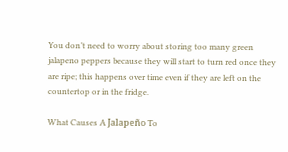You don’t need to worry about storing too many green jalapeno peppers because they will start to turn red once they are ripe; this happens over time even if they are left on the countertop or in the fridge.

What Causes A Jalapeño To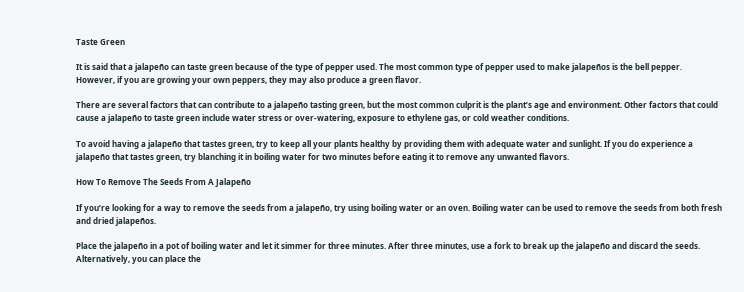Taste Green

It is said that a jalapeño can taste green because of the type of pepper used. The most common type of pepper used to make jalapeños is the bell pepper. However, if you are growing your own peppers, they may also produce a green flavor.

There are several factors that can contribute to a jalapeño tasting green, but the most common culprit is the plant’s age and environment. Other factors that could cause a jalapeño to taste green include water stress or over-watering, exposure to ethylene gas, or cold weather conditions.

To avoid having a jalapeño that tastes green, try to keep all your plants healthy by providing them with adequate water and sunlight. If you do experience a jalapeño that tastes green, try blanching it in boiling water for two minutes before eating it to remove any unwanted flavors.

How To Remove The Seeds From A Jalapeño

If you’re looking for a way to remove the seeds from a jalapeño, try using boiling water or an oven. Boiling water can be used to remove the seeds from both fresh and dried jalapeños.

Place the jalapeño in a pot of boiling water and let it simmer for three minutes. After three minutes, use a fork to break up the jalapeño and discard the seeds. Alternatively, you can place the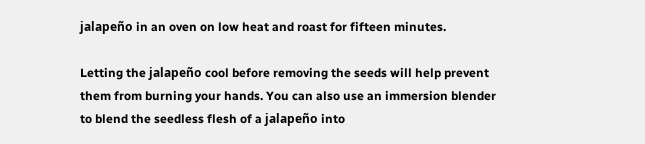jalapeño in an oven on low heat and roast for fifteen minutes.

Letting the jalapeño cool before removing the seeds will help prevent them from burning your hands. You can also use an immersion blender to blend the seedless flesh of a jalapeño into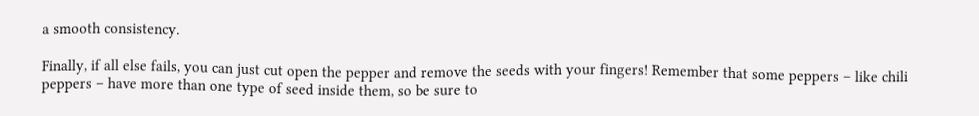a smooth consistency.

Finally, if all else fails, you can just cut open the pepper and remove the seeds with your fingers! Remember that some peppers – like chili peppers – have more than one type of seed inside them, so be sure to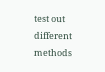test out different methods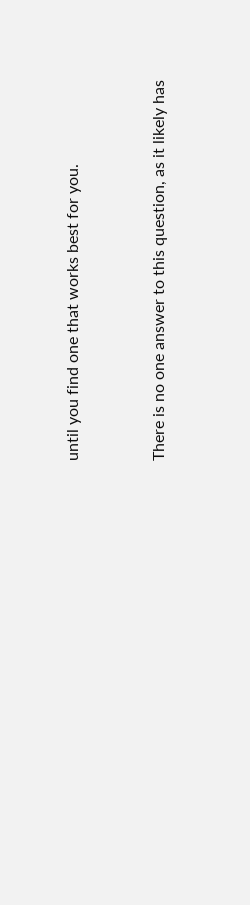until you find one that works best for you.


There is no one answer to this question, as it likely has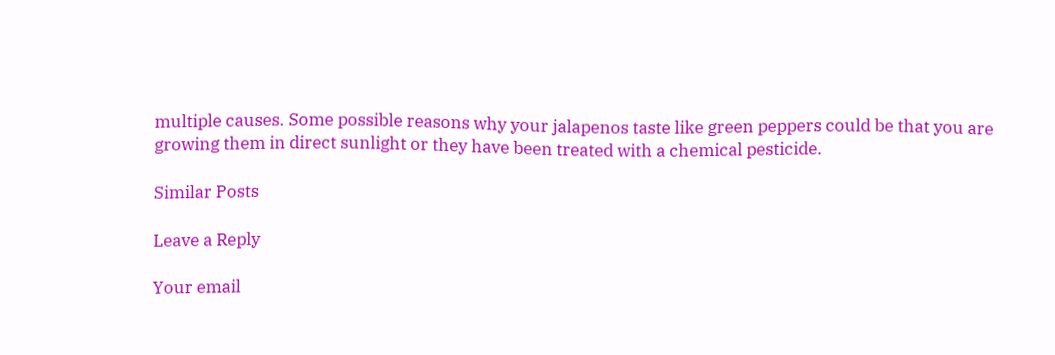multiple causes. Some possible reasons why your jalapenos taste like green peppers could be that you are growing them in direct sunlight or they have been treated with a chemical pesticide.

Similar Posts

Leave a Reply

Your email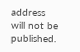address will not be published.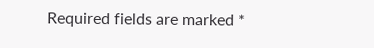Required fields are marked *